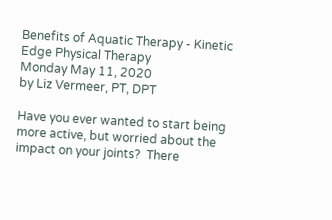Benefits of Aquatic Therapy - Kinetic Edge Physical Therapy
Monday May 11, 2020
by Liz Vermeer, PT, DPT

Have you ever wanted to start being more active, but worried about the impact on your joints?  There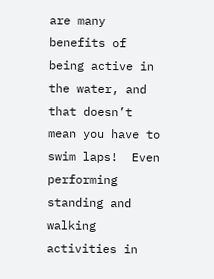are many benefits of being active in the water, and that doesn’t mean you have to swim laps!  Even performing standing and walking activities in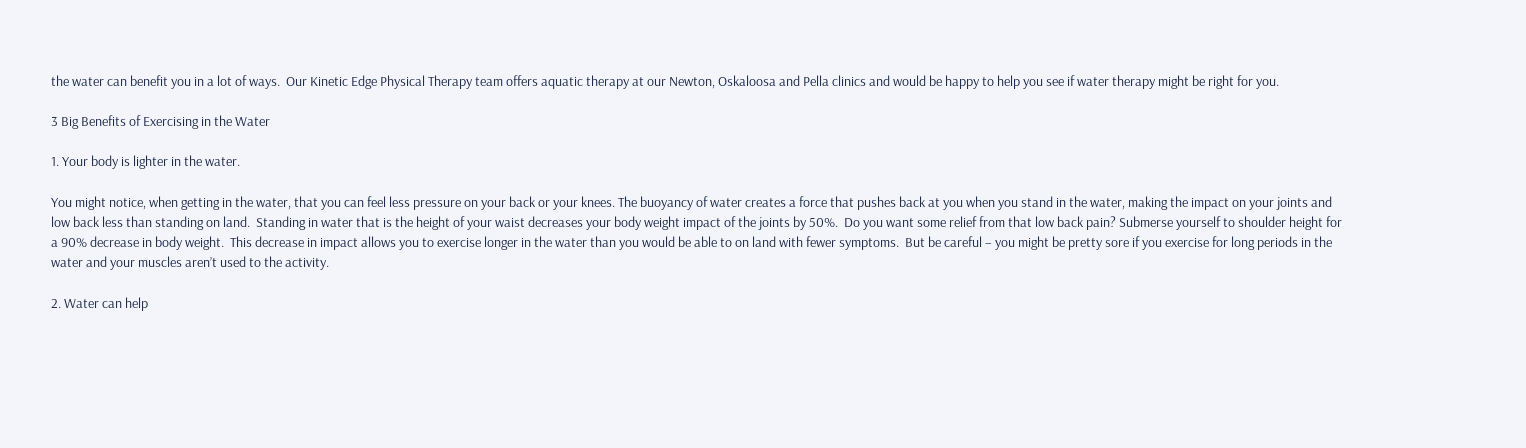the water can benefit you in a lot of ways.  Our Kinetic Edge Physical Therapy team offers aquatic therapy at our Newton, Oskaloosa and Pella clinics and would be happy to help you see if water therapy might be right for you.

3 Big Benefits of Exercising in the Water

1. Your body is lighter in the water.

You might notice, when getting in the water, that you can feel less pressure on your back or your knees. The buoyancy of water creates a force that pushes back at you when you stand in the water, making the impact on your joints and low back less than standing on land.  Standing in water that is the height of your waist decreases your body weight impact of the joints by 50%.  Do you want some relief from that low back pain? Submerse yourself to shoulder height for a 90% decrease in body weight.  This decrease in impact allows you to exercise longer in the water than you would be able to on land with fewer symptoms.  But be careful – you might be pretty sore if you exercise for long periods in the water and your muscles aren’t used to the activity.

2. Water can help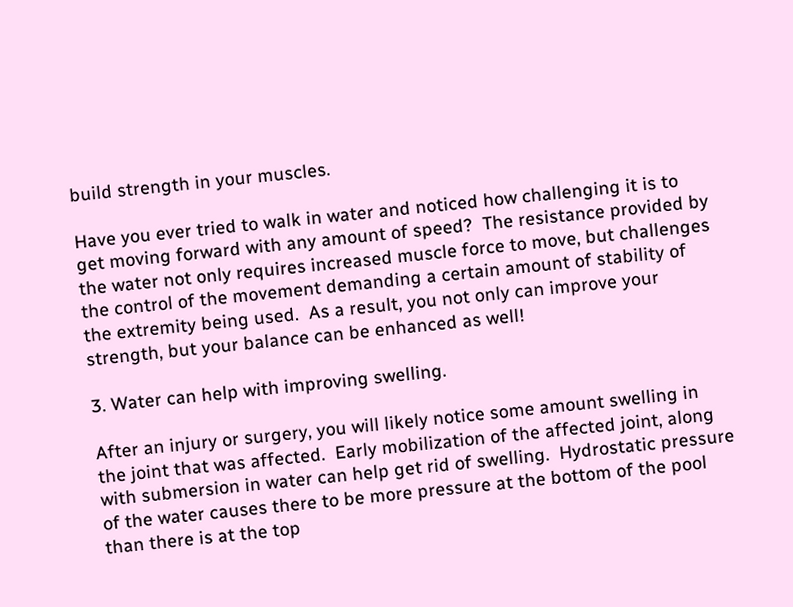build strength in your muscles.

Have you ever tried to walk in water and noticed how challenging it is to get moving forward with any amount of speed?  The resistance provided by the water not only requires increased muscle force to move, but challenges the control of the movement demanding a certain amount of stability of the extremity being used.  As a result, you not only can improve your strength, but your balance can be enhanced as well!

3. Water can help with improving swelling.

After an injury or surgery, you will likely notice some amount swelling in the joint that was affected.  Early mobilization of the affected joint, along with submersion in water can help get rid of swelling.  Hydrostatic pressure of the water causes there to be more pressure at the bottom of the pool than there is at the top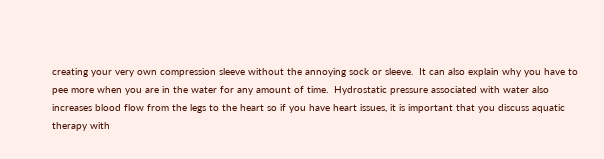creating your very own compression sleeve without the annoying sock or sleeve.  It can also explain why you have to pee more when you are in the water for any amount of time.  Hydrostatic pressure associated with water also increases blood flow from the legs to the heart so if you have heart issues, it is important that you discuss aquatic therapy with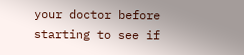your doctor before starting to see if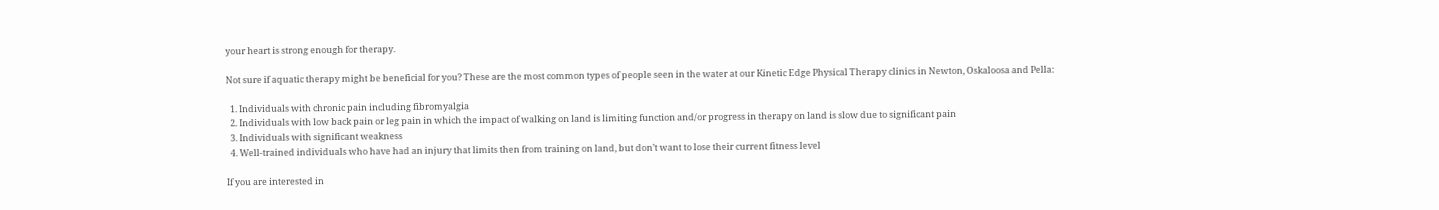your heart is strong enough for therapy.

Not sure if aquatic therapy might be beneficial for you? These are the most common types of people seen in the water at our Kinetic Edge Physical Therapy clinics in Newton, Oskaloosa and Pella:

  1. Individuals with chronic pain including fibromyalgia
  2. Individuals with low back pain or leg pain in which the impact of walking on land is limiting function and/or progress in therapy on land is slow due to significant pain
  3. Individuals with significant weakness
  4. Well-trained individuals who have had an injury that limits then from training on land, but don’t want to lose their current fitness level

If you are interested in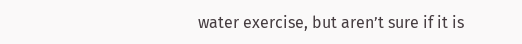water exercise, but aren’t sure if it is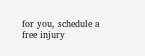for you, schedule a free injury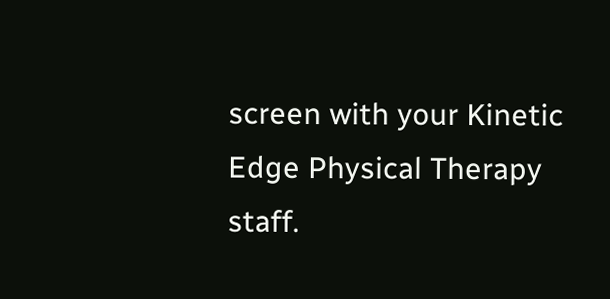screen with your Kinetic Edge Physical Therapy staff.